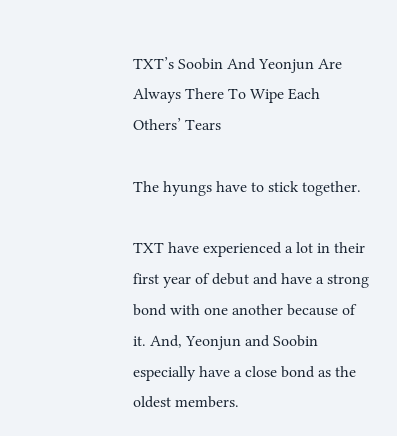TXT’s Soobin And Yeonjun Are Always There To Wipe Each Others’ Tears

The hyungs have to stick together.

TXT have experienced a lot in their first year of debut and have a strong bond with one another because of it. And, Yeonjun and Soobin especially have a close bond as the oldest members.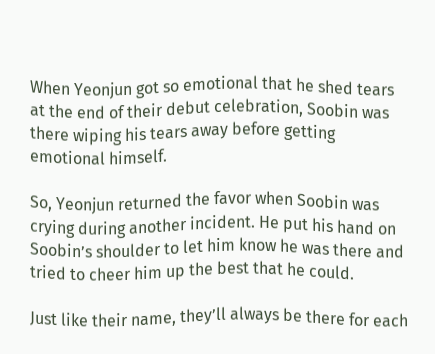When Yeonjun got so emotional that he shed tears at the end of their debut celebration, Soobin was there wiping his tears away before getting emotional himself.

So, Yeonjun returned the favor when Soobin was crying during another incident. He put his hand on Soobin’s shoulder to let him know he was there and tried to cheer him up the best that he could.

Just like their name, they’ll always be there for each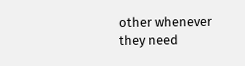other whenever they need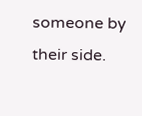someone by their side.